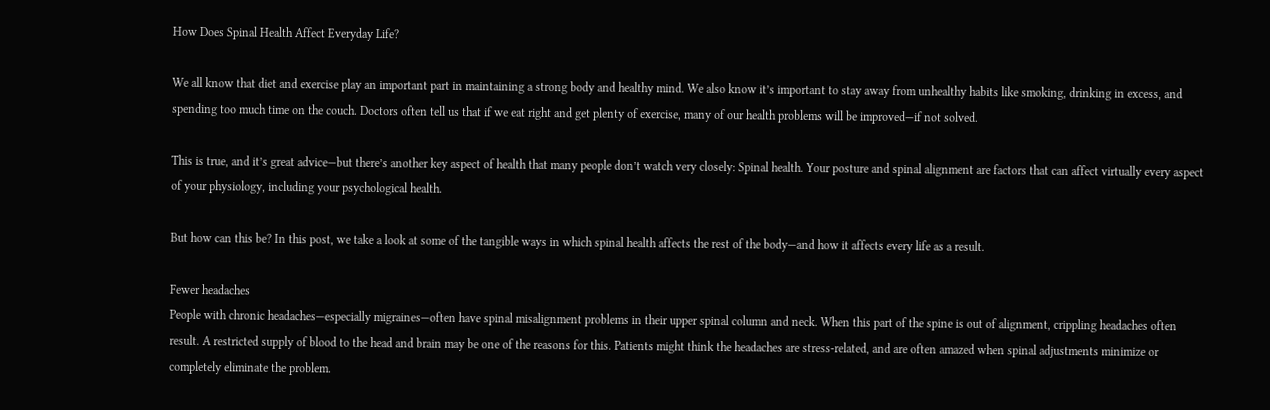How Does Spinal Health Affect Everyday Life?

We all know that diet and exercise play an important part in maintaining a strong body and healthy mind. We also know it’s important to stay away from unhealthy habits like smoking, drinking in excess, and spending too much time on the couch. Doctors often tell us that if we eat right and get plenty of exercise, many of our health problems will be improved—if not solved.

This is true, and it’s great advice—but there’s another key aspect of health that many people don’t watch very closely: Spinal health. Your posture and spinal alignment are factors that can affect virtually every aspect of your physiology, including your psychological health.

But how can this be? In this post, we take a look at some of the tangible ways in which spinal health affects the rest of the body—and how it affects every life as a result.

Fewer headaches
People with chronic headaches—especially migraines—often have spinal misalignment problems in their upper spinal column and neck. When this part of the spine is out of alignment, crippling headaches often result. A restricted supply of blood to the head and brain may be one of the reasons for this. Patients might think the headaches are stress-related, and are often amazed when spinal adjustments minimize or completely eliminate the problem.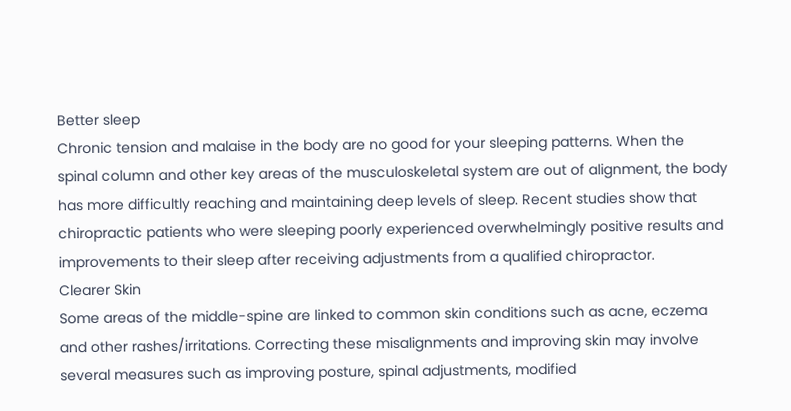Better sleep
Chronic tension and malaise in the body are no good for your sleeping patterns. When the spinal column and other key areas of the musculoskeletal system are out of alignment, the body has more difficultly reaching and maintaining deep levels of sleep. Recent studies show that chiropractic patients who were sleeping poorly experienced overwhelmingly positive results and improvements to their sleep after receiving adjustments from a qualified chiropractor.
Clearer Skin
Some areas of the middle-spine are linked to common skin conditions such as acne, eczema and other rashes/irritations. Correcting these misalignments and improving skin may involve several measures such as improving posture, spinal adjustments, modified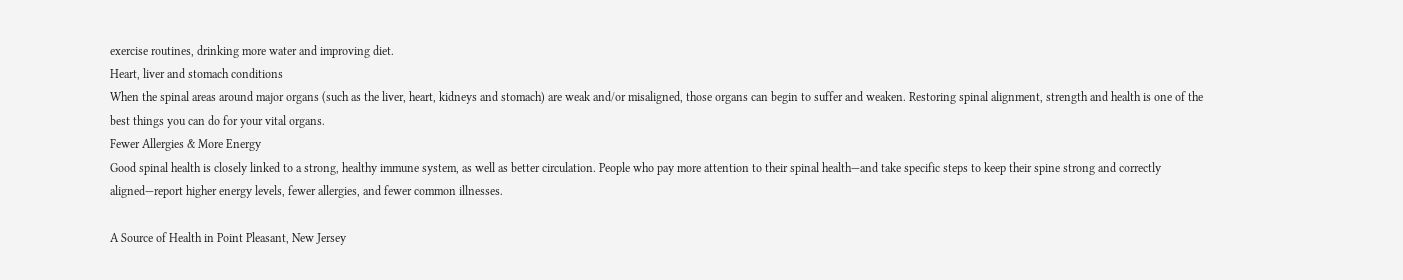exercise routines, drinking more water and improving diet.
Heart, liver and stomach conditions
When the spinal areas around major organs (such as the liver, heart, kidneys and stomach) are weak and/or misaligned, those organs can begin to suffer and weaken. Restoring spinal alignment, strength and health is one of the best things you can do for your vital organs.
Fewer Allergies & More Energy
Good spinal health is closely linked to a strong, healthy immune system, as well as better circulation. People who pay more attention to their spinal health—and take specific steps to keep their spine strong and correctly aligned—report higher energy levels, fewer allergies, and fewer common illnesses.

A Source of Health in Point Pleasant, New Jersey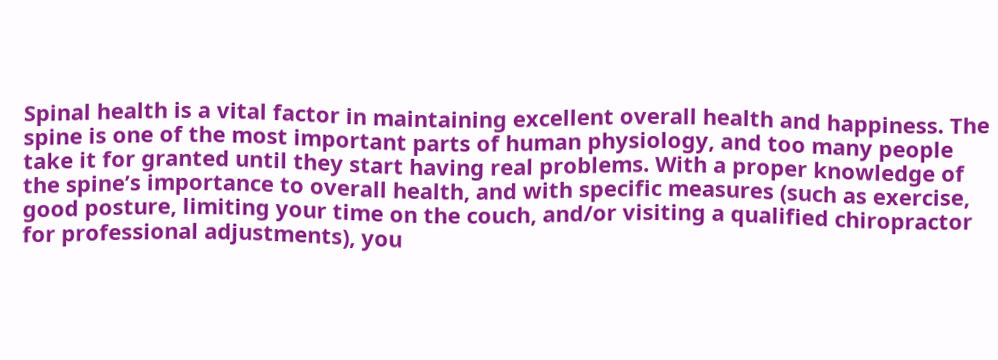Spinal health is a vital factor in maintaining excellent overall health and happiness. The spine is one of the most important parts of human physiology, and too many people take it for granted until they start having real problems. With a proper knowledge of the spine’s importance to overall health, and with specific measures (such as exercise, good posture, limiting your time on the couch, and/or visiting a qualified chiropractor for professional adjustments), you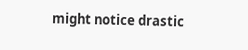might notice drastic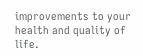improvements to your health and quality of life.